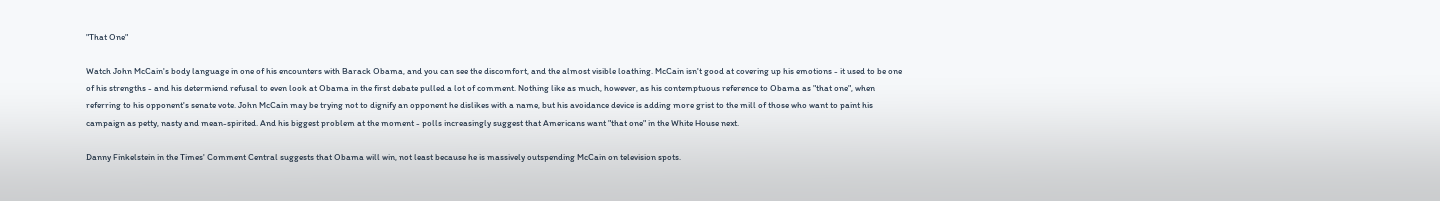"That One"

Watch John McCain's body language in one of his encounters with Barack Obama, and you can see the discomfort, and the almost visible loathing. McCain isn't good at covering up his emotions - it used to be one of his strengths - and his determiend refusal to even look at Obama in the first debate pulled a lot of comment. Nothing like as much, however, as his contemptuous reference to Obama as "that one", when referring to his opponent's senate vote. John McCain may be trying not to dignify an opponent he dislikes with a name, but his avoidance device is adding more grist to the mill of those who want to paint his campaign as petty, nasty and mean-spirited. And his biggest problem at the moment - polls increasingly suggest that Americans want "that one" in the White House next.

Danny Finkelstein in the Times' Comment Central suggests that Obama will win, not least because he is massively outspending McCain on television spots.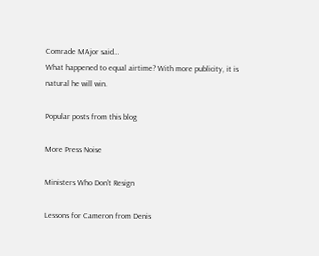Comrade MAjor said…
What happened to equal airtime? With more publicity, it is natural he will win.

Popular posts from this blog

More Press Noise

Ministers Who Don't Resign

Lessons for Cameron from Denis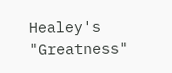Healey's "Greatness"